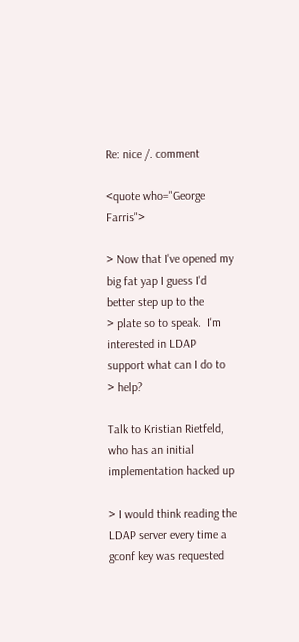Re: nice /. comment

<quote who="George Farris">

> Now that I've opened my big fat yap I guess I'd better step up to the
> plate so to speak.  I'm interested in LDAP support what can I do to
> help?

Talk to Kristian Rietfeld, who has an initial implementation hacked up

> I would think reading the LDAP server every time a gconf key was requested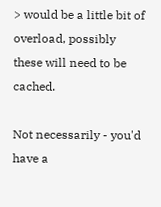> would be a little bit of overload, possibly these will need to be cached.

Not necessarily - you'd have a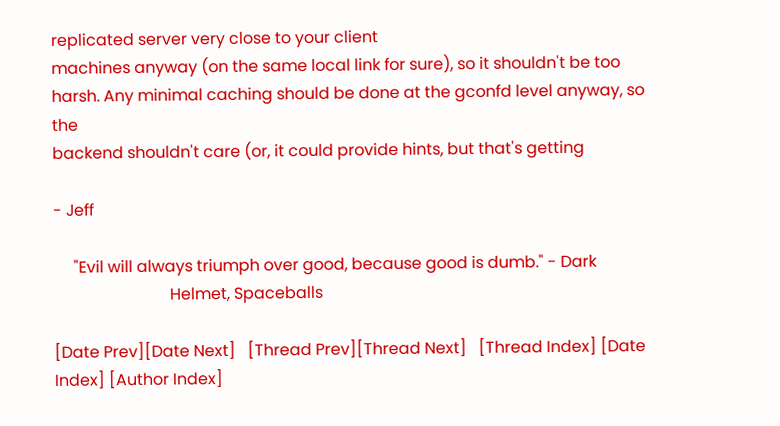replicated server very close to your client
machines anyway (on the same local link for sure), so it shouldn't be too
harsh. Any minimal caching should be done at the gconfd level anyway, so the
backend shouldn't care (or, it could provide hints, but that's getting

- Jeff

     "Evil will always triumph over good, because good is dumb." - Dark
                             Helmet, Spaceballs

[Date Prev][Date Next]   [Thread Prev][Thread Next]   [Thread Index] [Date Index] [Author Index]